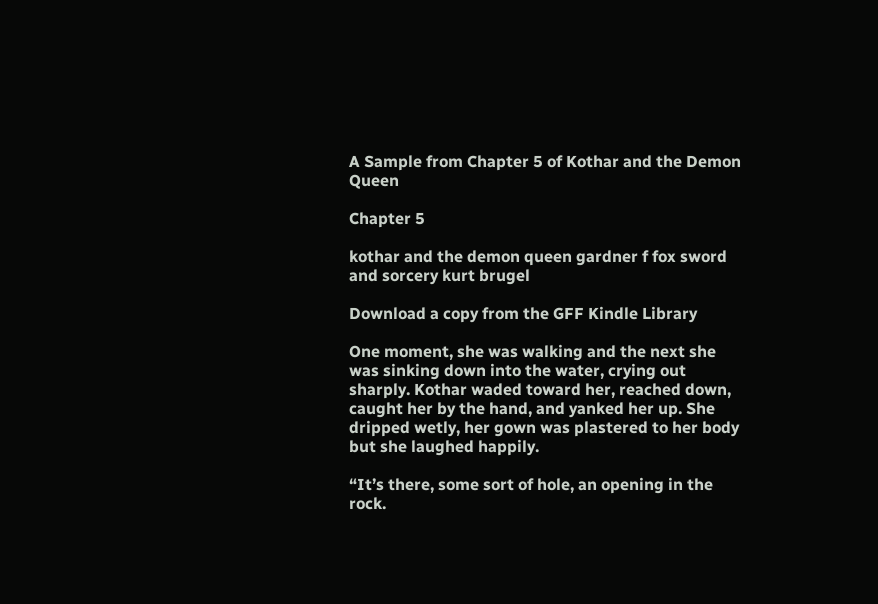A Sample from Chapter 5 of Kothar and the Demon Queen

Chapter 5

kothar and the demon queen gardner f fox sword and sorcery kurt brugel

Download a copy from the GFF Kindle Library

One moment, she was walking and the next she was sinking down into the water, crying out sharply. Kothar waded toward her, reached down, caught her by the hand, and yanked her up. She dripped wetly, her gown was plastered to her body but she laughed happily.

“It’s there, some sort of hole, an opening in the rock.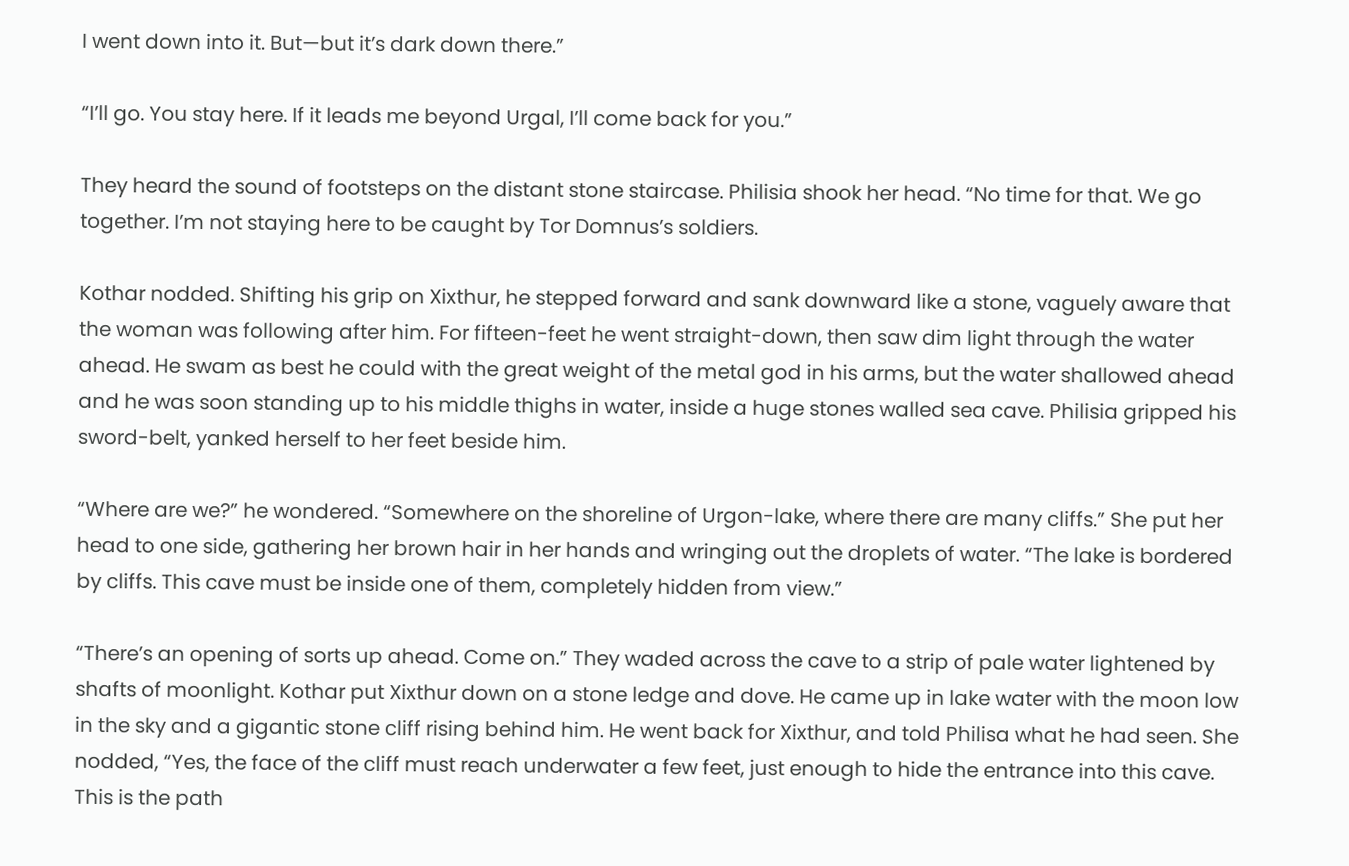I went down into it. But—but it’s dark down there.”

“I’ll go. You stay here. If it leads me beyond Urgal, I’ll come back for you.”

They heard the sound of footsteps on the distant stone staircase. Philisia shook her head. “No time for that. We go together. I’m not staying here to be caught by Tor Domnus’s soldiers.

Kothar nodded. Shifting his grip on Xixthur, he stepped forward and sank downward like a stone, vaguely aware that the woman was following after him. For fifteen-feet he went straight-down, then saw dim light through the water ahead. He swam as best he could with the great weight of the metal god in his arms, but the water shallowed ahead and he was soon standing up to his middle thighs in water, inside a huge stones walled sea cave. Philisia gripped his sword-belt, yanked herself to her feet beside him.

“Where are we?” he wondered. “Somewhere on the shoreline of Urgon-lake, where there are many cliffs.” She put her head to one side, gathering her brown hair in her hands and wringing out the droplets of water. “The lake is bordered by cliffs. This cave must be inside one of them, completely hidden from view.”

“There’s an opening of sorts up ahead. Come on.” They waded across the cave to a strip of pale water lightened by shafts of moonlight. Kothar put Xixthur down on a stone ledge and dove. He came up in lake water with the moon low in the sky and a gigantic stone cliff rising behind him. He went back for Xixthur, and told Philisa what he had seen. She nodded, “Yes, the face of the cliff must reach underwater a few feet, just enough to hide the entrance into this cave. This is the path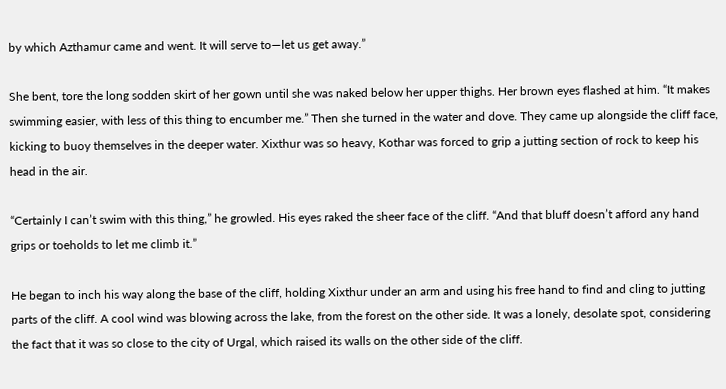by which Azthamur came and went. It will serve to—let us get away.”

She bent, tore the long sodden skirt of her gown until she was naked below her upper thighs. Her brown eyes flashed at him. “It makes swimming easier, with less of this thing to encumber me.” Then she turned in the water and dove. They came up alongside the cliff face, kicking to buoy themselves in the deeper water. Xixthur was so heavy, Kothar was forced to grip a jutting section of rock to keep his head in the air.

“Certainly I can’t swim with this thing,” he growled. His eyes raked the sheer face of the cliff. “And that bluff doesn’t afford any hand grips or toeholds to let me climb it.”

He began to inch his way along the base of the cliff, holding Xixthur under an arm and using his free hand to find and cling to jutting parts of the cliff. A cool wind was blowing across the lake, from the forest on the other side. It was a lonely, desolate spot, considering the fact that it was so close to the city of Urgal, which raised its walls on the other side of the cliff.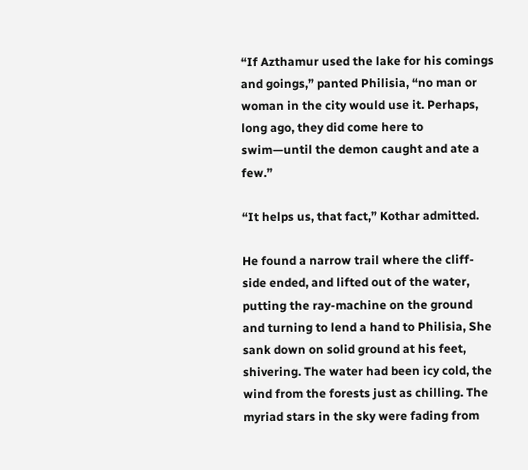“If Azthamur used the lake for his comings and goings,” panted Philisia, “no man or woman in the city would use it. Perhaps, long ago, they did come here to swim—until the demon caught and ate a few.”

“It helps us, that fact,” Kothar admitted.

He found a narrow trail where the cliff-side ended, and lifted out of the water, putting the ray-machine on the ground and turning to lend a hand to Philisia, She sank down on solid ground at his feet, shivering. The water had been icy cold, the wind from the forests just as chilling. The myriad stars in the sky were fading from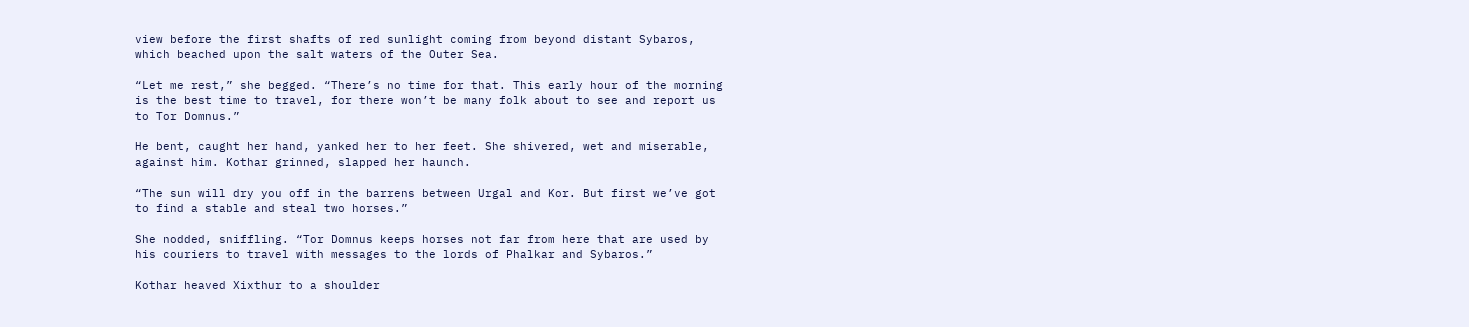view before the first shafts of red sunlight coming from beyond distant Sybaros, which beached upon the salt waters of the Outer Sea.

“Let me rest,” she begged. “There’s no time for that. This early hour of the morning is the best time to travel, for there won’t be many folk about to see and report us to Tor Domnus.”

He bent, caught her hand, yanked her to her feet. She shivered, wet and miserable, against him. Kothar grinned, slapped her haunch.

“The sun will dry you off in the barrens between Urgal and Kor. But first we’ve got to find a stable and steal two horses.”

She nodded, sniffling. “Tor Domnus keeps horses not far from here that are used by his couriers to travel with messages to the lords of Phalkar and Sybaros.”

Kothar heaved Xixthur to a shoulder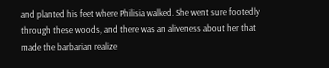and planted his feet where Philisia walked. She went sure footedly through these woods, and there was an aliveness about her that made the barbarian realize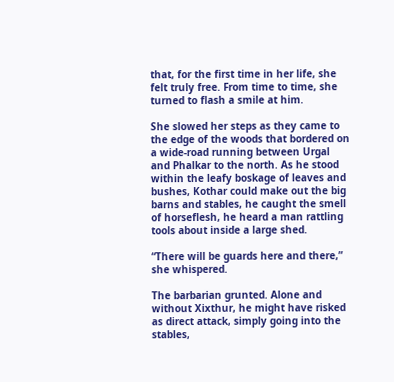that, for the first time in her life, she felt truly free. From time to time, she turned to flash a smile at him.

She slowed her steps as they came to the edge of the woods that bordered on a wide-road running between Urgal and Phalkar to the north. As he stood within the leafy boskage of leaves and bushes, Kothar could make out the big barns and stables, he caught the smell of horseflesh, he heard a man rattling tools about inside a large shed.

“There will be guards here and there,” she whispered.

The barbarian grunted. Alone and without Xixthur, he might have risked as direct attack, simply going into the stables,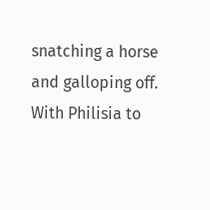snatching a horse and galloping off. With Philisia to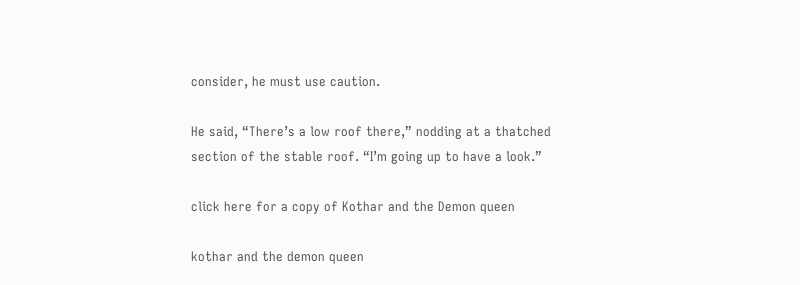consider, he must use caution.

He said, “There’s a low roof there,” nodding at a thatched section of the stable roof. “I’m going up to have a look.”

click here for a copy of Kothar and the Demon queen

kothar and the demon queen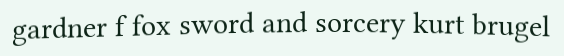gardner f fox sword and sorcery kurt brugel